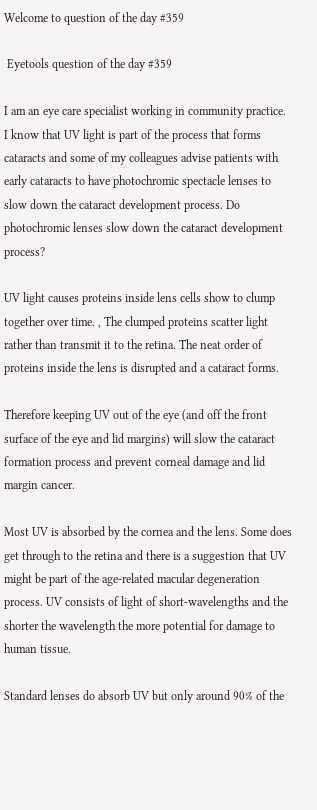Welcome to question of the day #359

 Eyetools question of the day #359

I am an eye care specialist working in community practice. I know that UV light is part of the process that forms cataracts and some of my colleagues advise patients with early cataracts to have photochromic spectacle lenses to slow down the cataract development process. Do photochromic lenses slow down the cataract development process?

UV light causes proteins inside lens cells show to clump together over time. , The clumped proteins scatter light rather than transmit it to the retina. The neat order of proteins inside the lens is disrupted and a cataract forms.

Therefore keeping UV out of the eye (and off the front surface of the eye and lid margins) will slow the cataract formation process and prevent corneal damage and lid margin cancer.

Most UV is absorbed by the cornea and the lens. Some does get through to the retina and there is a suggestion that UV might be part of the age-related macular degeneration process. UV consists of light of short-wavelengths and the shorter the wavelength the more potential for damage to human tissue.

Standard lenses do absorb UV but only around 90% of the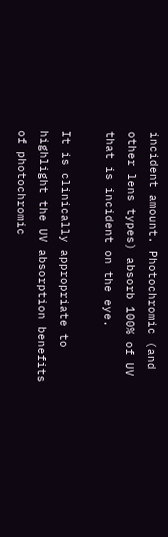incident amount. Photochromic (and other lens types) absorb 100% of UV that is incident on the eye.

It is clinically appropriate to highlight the UV absorption benefits of photochromic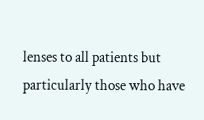lenses to all patients but particularly those who have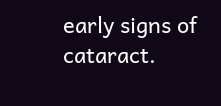early signs of cataract.